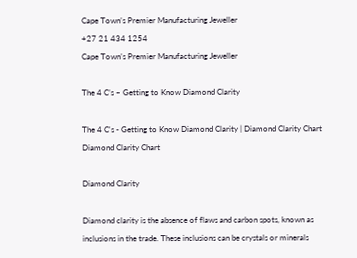Cape Town’s Premier Manufacturing Jeweller
+27 21 434 1254
Cape Town’s Premier Manufacturing Jeweller

The 4 C’s – Getting to Know Diamond Clarity

The 4 C's - Getting to Know Diamond Clarity | Diamond Clarity Chart
Diamond Clarity Chart

Diamond Clarity

Diamond clarity is the absence of flaws and carbon spots, known as inclusions in the trade. These inclusions can be crystals or minerals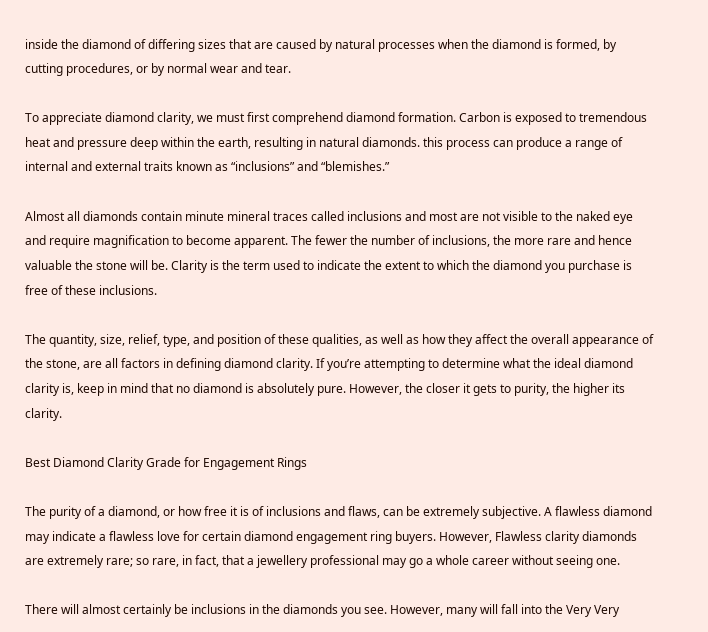inside the diamond of differing sizes that are caused by natural processes when the diamond is formed, by cutting procedures, or by normal wear and tear.

To appreciate diamond clarity, we must first comprehend diamond formation. Carbon is exposed to tremendous heat and pressure deep within the earth, resulting in natural diamonds. this process can produce a range of internal and external traits known as “inclusions” and “blemishes.”

Almost all diamonds contain minute mineral traces called inclusions and most are not visible to the naked eye and require magnification to become apparent. The fewer the number of inclusions, the more rare and hence valuable the stone will be. Clarity is the term used to indicate the extent to which the diamond you purchase is free of these inclusions.

The quantity, size, relief, type, and position of these qualities, as well as how they affect the overall appearance of the stone, are all factors in defining diamond clarity. If you’re attempting to determine what the ideal diamond clarity is, keep in mind that no diamond is absolutely pure. However, the closer it gets to purity, the higher its clarity.

Best Diamond Clarity Grade for Engagement Rings

The purity of a diamond, or how free it is of inclusions and flaws, can be extremely subjective. A flawless diamond may indicate a flawless love for certain diamond engagement ring buyers. However, Flawless clarity diamonds are extremely rare; so rare, in fact, that a jewellery professional may go a whole career without seeing one.

There will almost certainly be inclusions in the diamonds you see. However, many will fall into the Very Very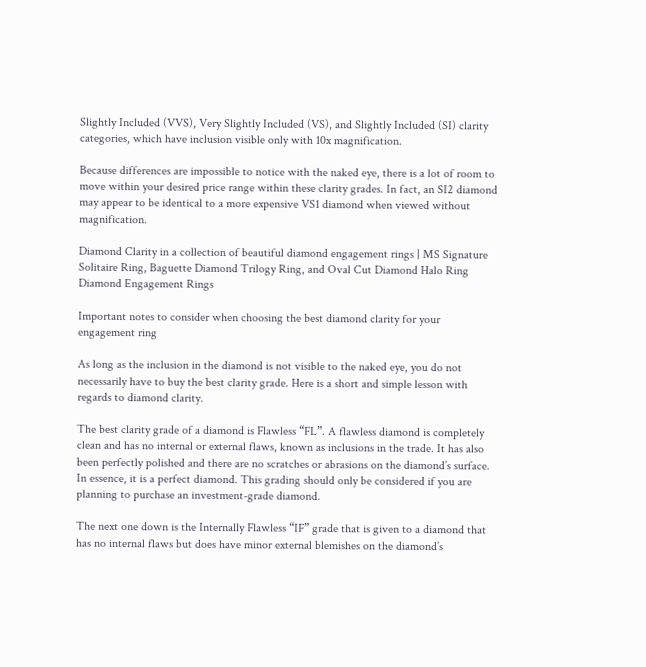Slightly Included (VVS), Very Slightly Included (VS), and Slightly Included (SI) clarity categories, which have inclusion visible only with 10x magnification.

Because differences are impossible to notice with the naked eye, there is a lot of room to move within your desired price range within these clarity grades. In fact, an SI2 diamond may appear to be identical to a more expensive VS1 diamond when viewed without magnification.

Diamond Clarity in a collection of beautiful diamond engagement rings | MS Signature Solitaire Ring, Baguette Diamond Trilogy Ring, and Oval Cut Diamond Halo Ring
Diamond Engagement Rings

Important notes to consider when choosing the best diamond clarity for your engagement ring

As long as the inclusion in the diamond is not visible to the naked eye, you do not necessarily have to buy the best clarity grade. Here is a short and simple lesson with regards to diamond clarity.

The best clarity grade of a diamond is Flawless “FL”. A flawless diamond is completely clean and has no internal or external flaws, known as inclusions in the trade. It has also been perfectly polished and there are no scratches or abrasions on the diamond’s surface. In essence, it is a perfect diamond. This grading should only be considered if you are planning to purchase an investment-grade diamond.

The next one down is the Internally Flawless “IF” grade that is given to a diamond that has no internal flaws but does have minor external blemishes on the diamond’s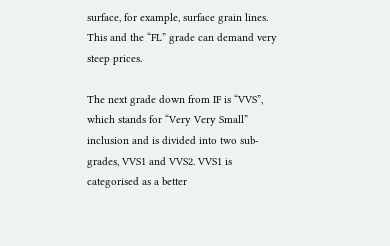surface, for example, surface grain lines. This and the “FL” grade can demand very steep prices.

The next grade down from IF is “VVS”, which stands for “Very Very Small” inclusion and is divided into two sub-grades, VVS1 and VVS2. VVS1 is categorised as a better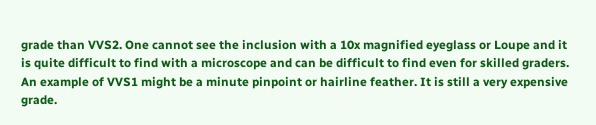grade than VVS2. One cannot see the inclusion with a 10x magnified eyeglass or Loupe and it is quite difficult to find with a microscope and can be difficult to find even for skilled graders. An example of VVS1 might be a minute pinpoint or hairline feather. It is still a very expensive grade.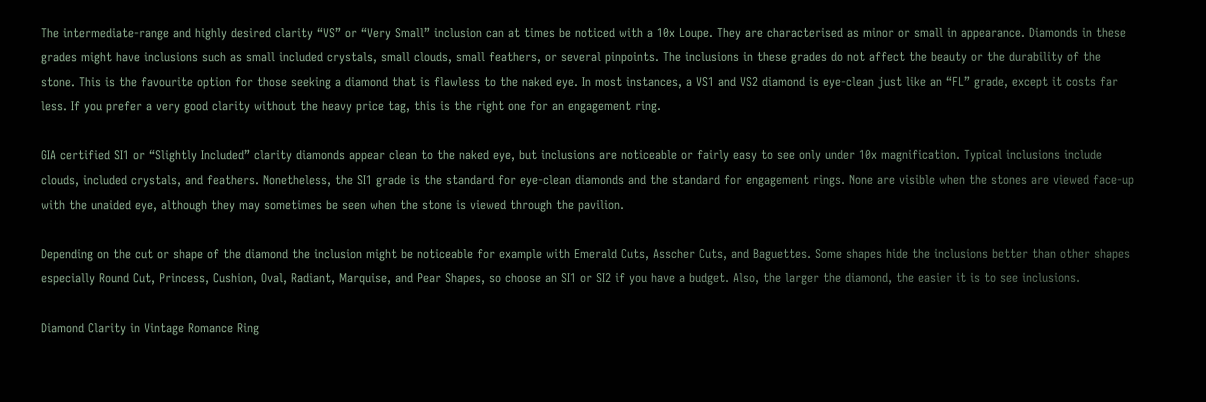The intermediate-range and highly desired clarity “VS” or “Very Small” inclusion can at times be noticed with a 10x Loupe. They are characterised as minor or small in appearance. Diamonds in these grades might have inclusions such as small included crystals, small clouds, small feathers, or several pinpoints. The inclusions in these grades do not affect the beauty or the durability of the stone. This is the favourite option for those seeking a diamond that is flawless to the naked eye. In most instances, a VS1 and VS2 diamond is eye-clean just like an “FL” grade, except it costs far less. If you prefer a very good clarity without the heavy price tag, this is the right one for an engagement ring.

GIA certified SI1 or “Slightly Included” clarity diamonds appear clean to the naked eye, but inclusions are noticeable or fairly easy to see only under 10x magnification. Typical inclusions include clouds, included crystals, and feathers. Nonetheless, the SI1 grade is the standard for eye-clean diamonds and the standard for engagement rings. None are visible when the stones are viewed face-up with the unaided eye, although they may sometimes be seen when the stone is viewed through the pavilion.

Depending on the cut or shape of the diamond the inclusion might be noticeable for example with Emerald Cuts, Asscher Cuts, and Baguettes. Some shapes hide the inclusions better than other shapes especially Round Cut, Princess, Cushion, Oval, Radiant, Marquise, and Pear Shapes, so choose an SI1 or SI2 if you have a budget. Also, the larger the diamond, the easier it is to see inclusions.

Diamond Clarity in Vintage Romance Ring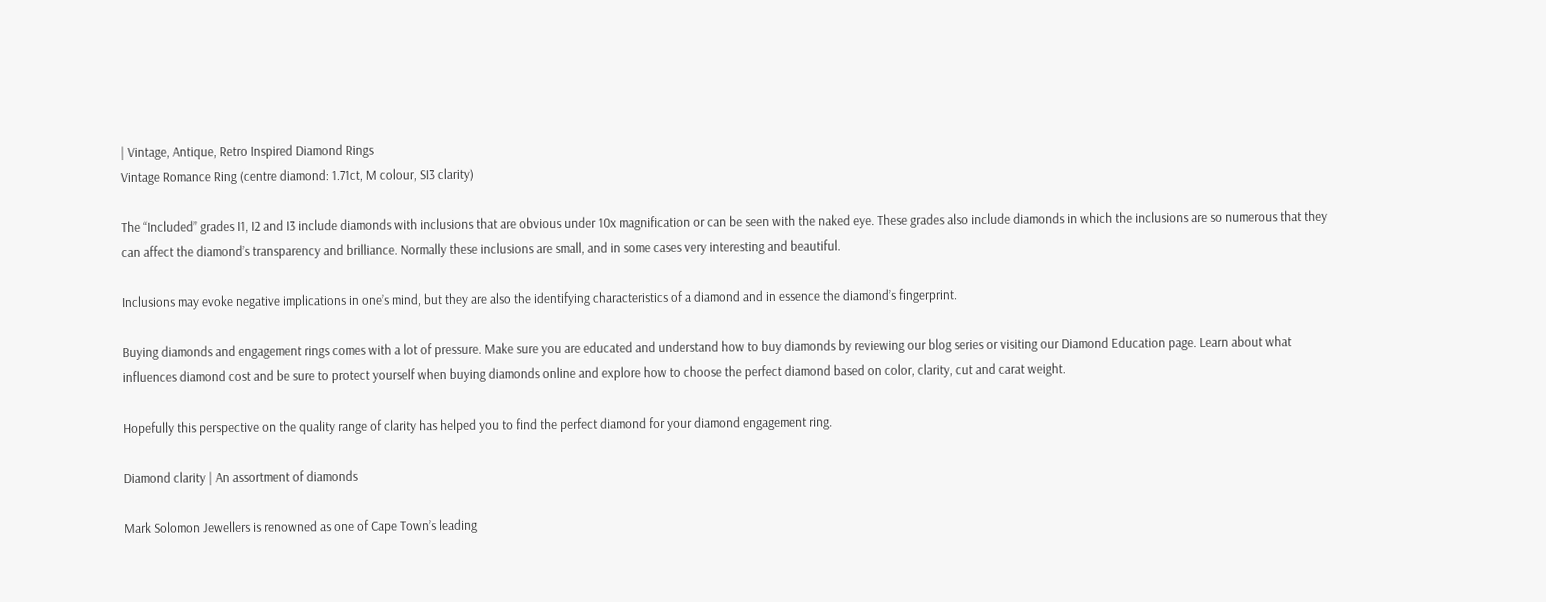| Vintage, Antique, Retro Inspired Diamond Rings
Vintage Romance Ring (centre diamond: 1.71ct, M colour, SI3 clarity)

The “Included” grades I1, I2 and I3 include diamonds with inclusions that are obvious under 10x magnification or can be seen with the naked eye. These grades also include diamonds in which the inclusions are so numerous that they can affect the diamond’s transparency and brilliance. Normally these inclusions are small, and in some cases very interesting and beautiful.

Inclusions may evoke negative implications in one’s mind, but they are also the identifying characteristics of a diamond and in essence the diamond’s fingerprint.

Buying diamonds and engagement rings comes with a lot of pressure. Make sure you are educated and understand how to buy diamonds by reviewing our blog series or visiting our Diamond Education page. Learn about what influences diamond cost and be sure to protect yourself when buying diamonds online and explore how to choose the perfect diamond based on color, clarity, cut and carat weight.

Hopefully this perspective on the quality range of clarity has helped you to find the perfect diamond for your diamond engagement ring.

Diamond clarity | An assortment of diamonds

Mark Solomon Jewellers is renowned as one of Cape Town’s leading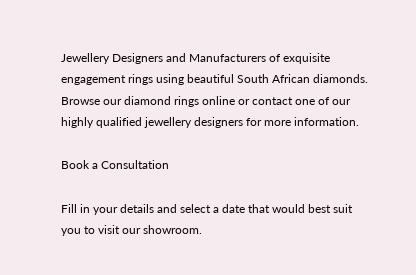Jewellery Designers and Manufacturers of exquisite engagement rings using beautiful South African diamonds. Browse our diamond rings online or contact one of our highly qualified jewellery designers for more information.

Book a Consultation

Fill in your details and select a date that would best suit you to visit our showroom.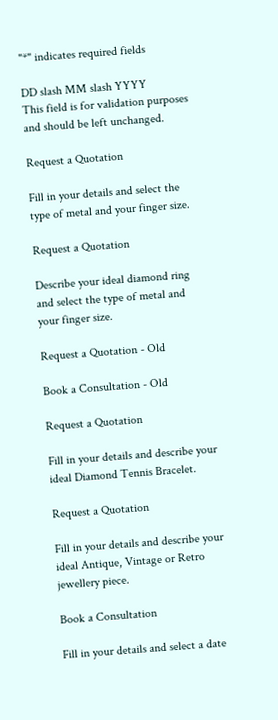"*" indicates required fields

DD slash MM slash YYYY
This field is for validation purposes and should be left unchanged.

Request a Quotation

Fill in your details and select the type of metal and your finger size.

Request a Quotation

Describe your ideal diamond ring and select the type of metal and your finger size.

Request a Quotation - Old

Book a Consultation - Old

Request a Quotation

Fill in your details and describe your ideal Diamond Tennis Bracelet.

Request a Quotation

Fill in your details and describe your ideal Antique, Vintage or Retro jewellery piece.

Book a Consultation

Fill in your details and select a date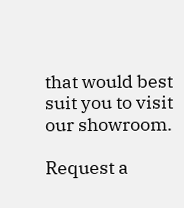that would best suit you to visit our showroom.

Request a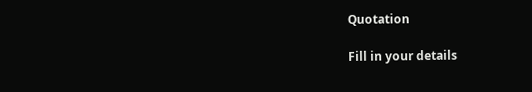Quotation

Fill in your details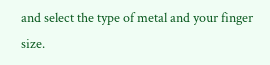and select the type of metal and your finger size.